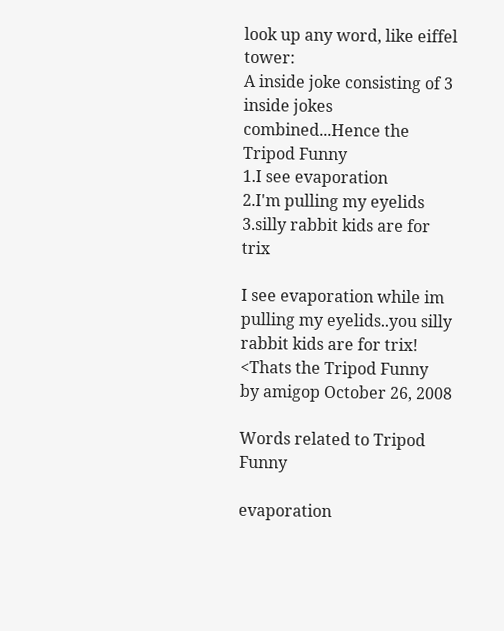look up any word, like eiffel tower:
A inside joke consisting of 3 inside jokes combined...Hence the Tripod Funny
1.I see evaporation
2.I'm pulling my eyelids
3.silly rabbit kids are for trix

I see evaporation while im pulling my eyelids..you silly rabbit kids are for trix! <Thats the Tripod Funny
by amigop October 26, 2008

Words related to Tripod Funny

evaporation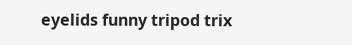eyelids funny tripod trix